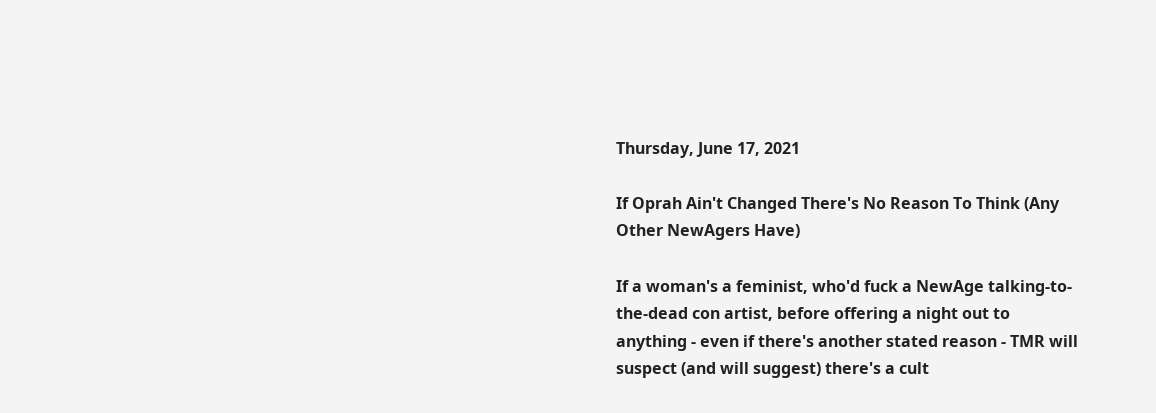Thursday, June 17, 2021

If Oprah Ain't Changed There's No Reason To Think (Any Other NewAgers Have)

If a woman's a feminist, who'd fuck a NewAge talking-to-the-dead con artist, before offering a night out to anything - even if there's another stated reason - TMR will suspect (and will suggest) there's a cult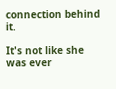connection behind it.

It's not like she was ever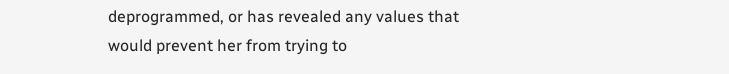deprogrammed, or has revealed any values that would prevent her from trying to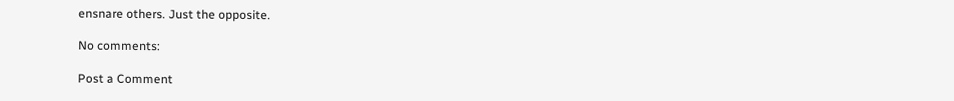ensnare others. Just the opposite.

No comments:

Post a Comment